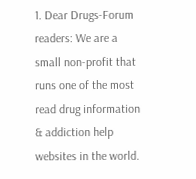1. Dear Drugs-Forum readers: We are a small non-profit that runs one of the most read drug information & addiction help websites in the world.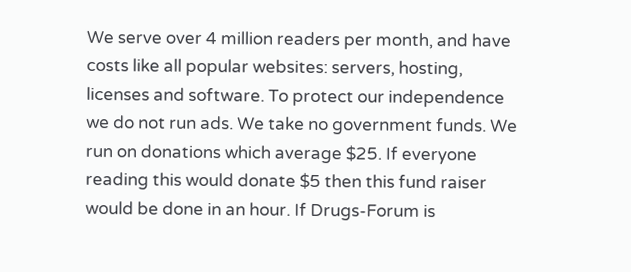We serve over 4 million readers per month, and have costs like all popular websites: servers, hosting, licenses and software. To protect our independence we do not run ads. We take no government funds. We run on donations which average $25. If everyone reading this would donate $5 then this fund raiser would be done in an hour. If Drugs-Forum is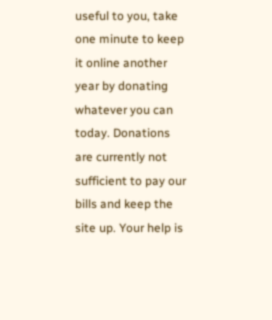useful to you, take one minute to keep it online another year by donating whatever you can today. Donations are currently not sufficient to pay our bills and keep the site up. Your help is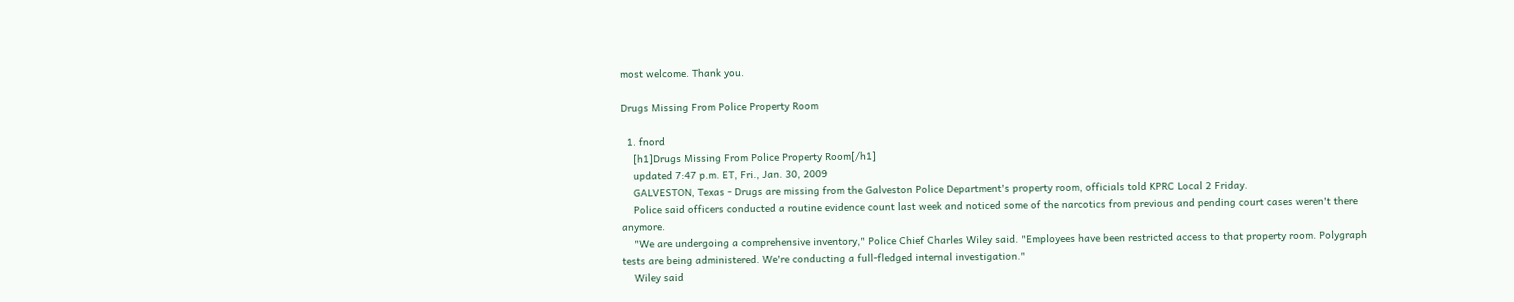most welcome. Thank you.

Drugs Missing From Police Property Room

  1. fnord
    [h1]Drugs Missing From Police Property Room[/h1]
    updated 7:47 p.m. ET, Fri., Jan. 30, 2009
    GALVESTON, Texas - Drugs are missing from the Galveston Police Department's property room, officials told KPRC Local 2 Friday.
    Police said officers conducted a routine evidence count last week and noticed some of the narcotics from previous and pending court cases weren't there anymore.
    "We are undergoing a comprehensive inventory," Police Chief Charles Wiley said. "Employees have been restricted access to that property room. Polygraph tests are being administered. We're conducting a full-fledged internal investigation."
    Wiley said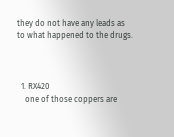they do not have any leads as to what happened to the drugs.



  1. RX420
    one of those coppers are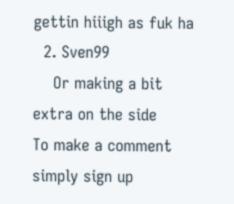gettin hiiigh as fuk ha
  2. Sven99
    Or making a bit extra on the side
To make a comment simply sign up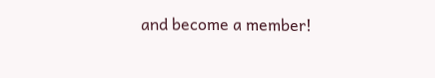and become a member!